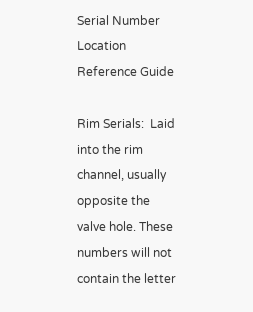Serial Number Location Reference Guide

Rim Serials:  Laid into the rim channel, usually opposite the valve hole. These numbers will not contain the letter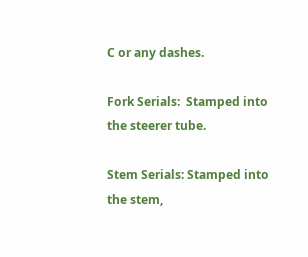C or any dashes.

Fork Serials:  Stamped into the steerer tube.

Stem Serials: Stamped into the stem,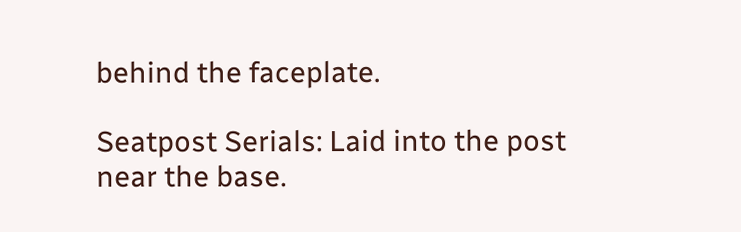behind the faceplate.

Seatpost Serials: Laid into the post near the base.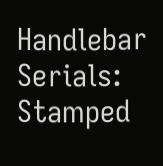Handlebar Serials:  Stamped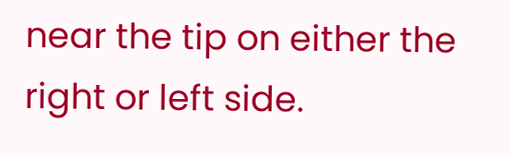near the tip on either the right or left side.